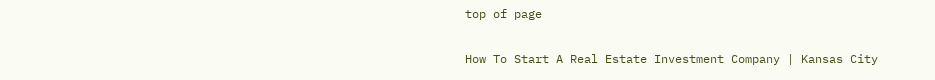top of page

How To Start A Real Estate Investment Company | Kansas City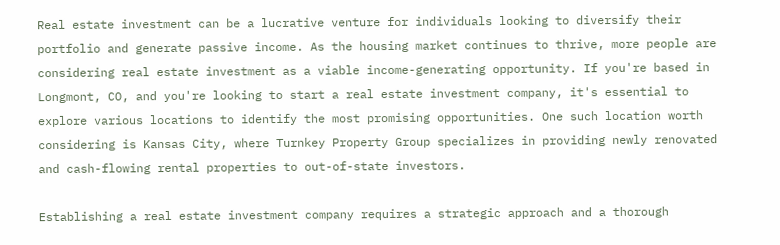Real estate investment can be a lucrative venture for individuals looking to diversify their portfolio and generate passive income. As the housing market continues to thrive, more people are considering real estate investment as a viable income-generating opportunity. If you're based in Longmont, CO, and you're looking to start a real estate investment company, it's essential to explore various locations to identify the most promising opportunities. One such location worth considering is Kansas City, where Turnkey Property Group specializes in providing newly renovated and cash-flowing rental properties to out-of-state investors.

Establishing a real estate investment company requires a strategic approach and a thorough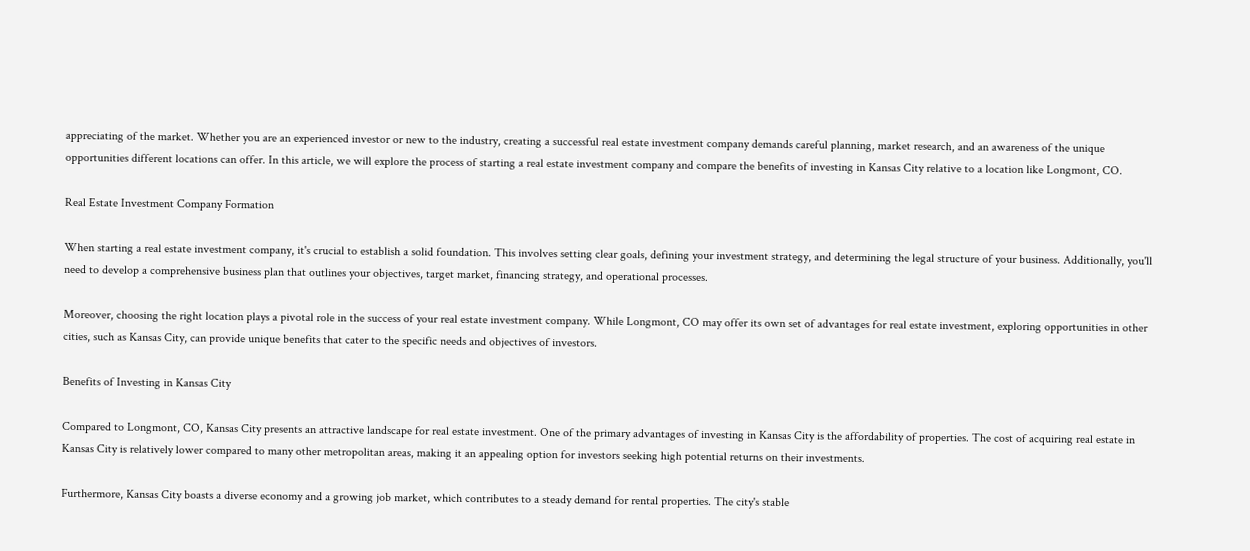appreciating of the market. Whether you are an experienced investor or new to the industry, creating a successful real estate investment company demands careful planning, market research, and an awareness of the unique opportunities different locations can offer. In this article, we will explore the process of starting a real estate investment company and compare the benefits of investing in Kansas City relative to a location like Longmont, CO.

Real Estate Investment Company Formation

When starting a real estate investment company, it's crucial to establish a solid foundation. This involves setting clear goals, defining your investment strategy, and determining the legal structure of your business. Additionally, you'll need to develop a comprehensive business plan that outlines your objectives, target market, financing strategy, and operational processes.

Moreover, choosing the right location plays a pivotal role in the success of your real estate investment company. While Longmont, CO may offer its own set of advantages for real estate investment, exploring opportunities in other cities, such as Kansas City, can provide unique benefits that cater to the specific needs and objectives of investors.

Benefits of Investing in Kansas City

Compared to Longmont, CO, Kansas City presents an attractive landscape for real estate investment. One of the primary advantages of investing in Kansas City is the affordability of properties. The cost of acquiring real estate in Kansas City is relatively lower compared to many other metropolitan areas, making it an appealing option for investors seeking high potential returns on their investments.

Furthermore, Kansas City boasts a diverse economy and a growing job market, which contributes to a steady demand for rental properties. The city's stable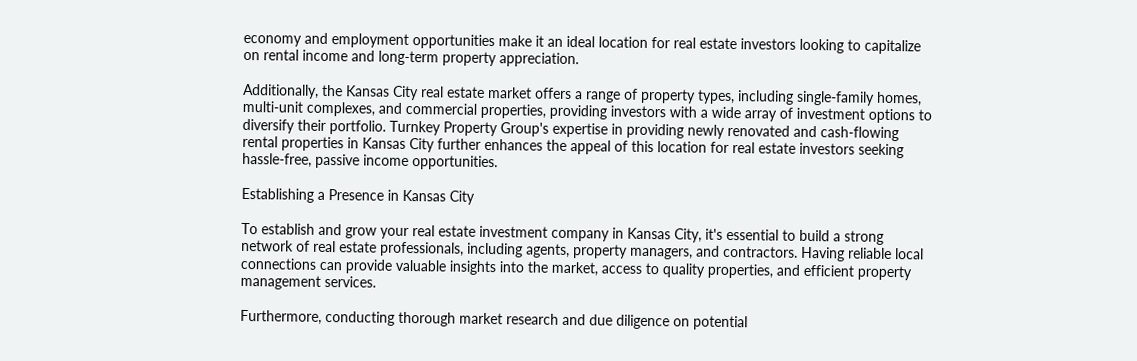economy and employment opportunities make it an ideal location for real estate investors looking to capitalize on rental income and long-term property appreciation.

Additionally, the Kansas City real estate market offers a range of property types, including single-family homes, multi-unit complexes, and commercial properties, providing investors with a wide array of investment options to diversify their portfolio. Turnkey Property Group's expertise in providing newly renovated and cash-flowing rental properties in Kansas City further enhances the appeal of this location for real estate investors seeking hassle-free, passive income opportunities.

Establishing a Presence in Kansas City

To establish and grow your real estate investment company in Kansas City, it's essential to build a strong network of real estate professionals, including agents, property managers, and contractors. Having reliable local connections can provide valuable insights into the market, access to quality properties, and efficient property management services.

Furthermore, conducting thorough market research and due diligence on potential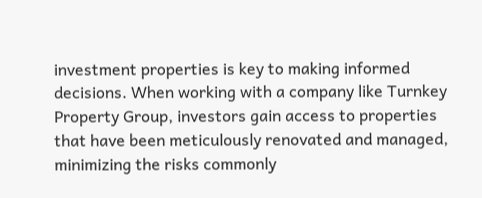investment properties is key to making informed decisions. When working with a company like Turnkey Property Group, investors gain access to properties that have been meticulously renovated and managed, minimizing the risks commonly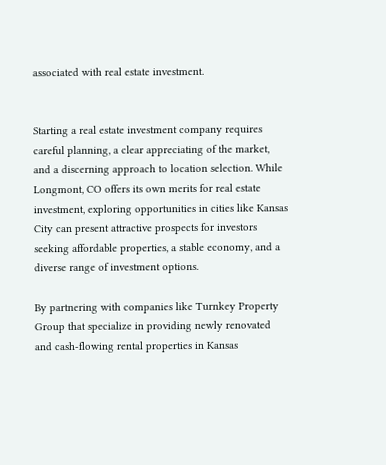associated with real estate investment.


Starting a real estate investment company requires careful planning, a clear appreciating of the market, and a discerning approach to location selection. While Longmont, CO offers its own merits for real estate investment, exploring opportunities in cities like Kansas City can present attractive prospects for investors seeking affordable properties, a stable economy, and a diverse range of investment options.

By partnering with companies like Turnkey Property Group that specialize in providing newly renovated and cash-flowing rental properties in Kansas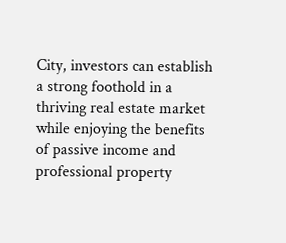City, investors can establish a strong foothold in a thriving real estate market while enjoying the benefits of passive income and professional property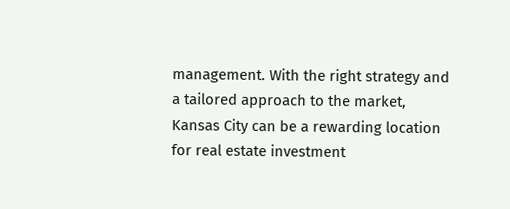management. With the right strategy and a tailored approach to the market, Kansas City can be a rewarding location for real estate investment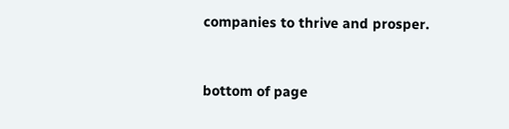companies to thrive and prosper.


bottom of page